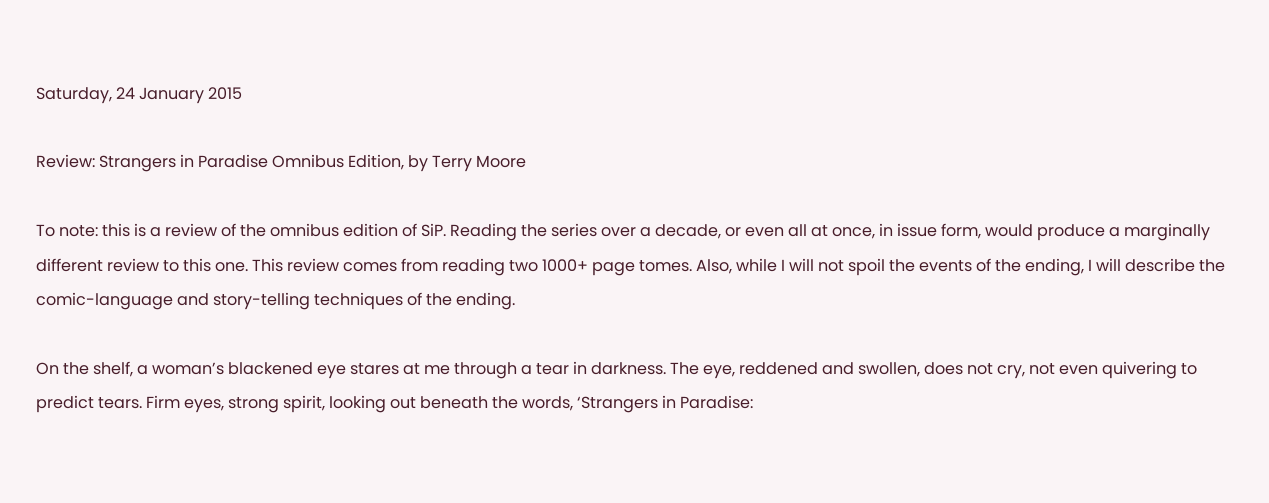Saturday, 24 January 2015

Review: Strangers in Paradise Omnibus Edition, by Terry Moore

To note: this is a review of the omnibus edition of SiP. Reading the series over a decade, or even all at once, in issue form, would produce a marginally different review to this one. This review comes from reading two 1000+ page tomes. Also, while I will not spoil the events of the ending, I will describe the comic-language and story-telling techniques of the ending.

On the shelf, a woman’s blackened eye stares at me through a tear in darkness. The eye, reddened and swollen, does not cry, not even quivering to predict tears. Firm eyes, strong spirit, looking out beneath the words, ‘Strangers in Paradise: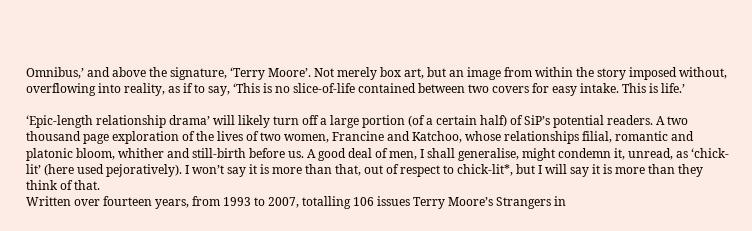Omnibus,’ and above the signature, ‘Terry Moore’. Not merely box art, but an image from within the story imposed without, overflowing into reality, as if to say, ‘This is no slice-of-life contained between two covers for easy intake. This is life.’

‘Epic-length relationship drama’ will likely turn off a large portion (of a certain half) of SiP’s potential readers. A two thousand page exploration of the lives of two women, Francine and Katchoo, whose relationships filial, romantic and platonic bloom, whither and still-birth before us. A good deal of men, I shall generalise, might condemn it, unread, as ‘chick-lit’ (here used pejoratively). I won’t say it is more than that, out of respect to chick-lit*, but I will say it is more than they think of that.
Written over fourteen years, from 1993 to 2007, totalling 106 issues Terry Moore’s Strangers in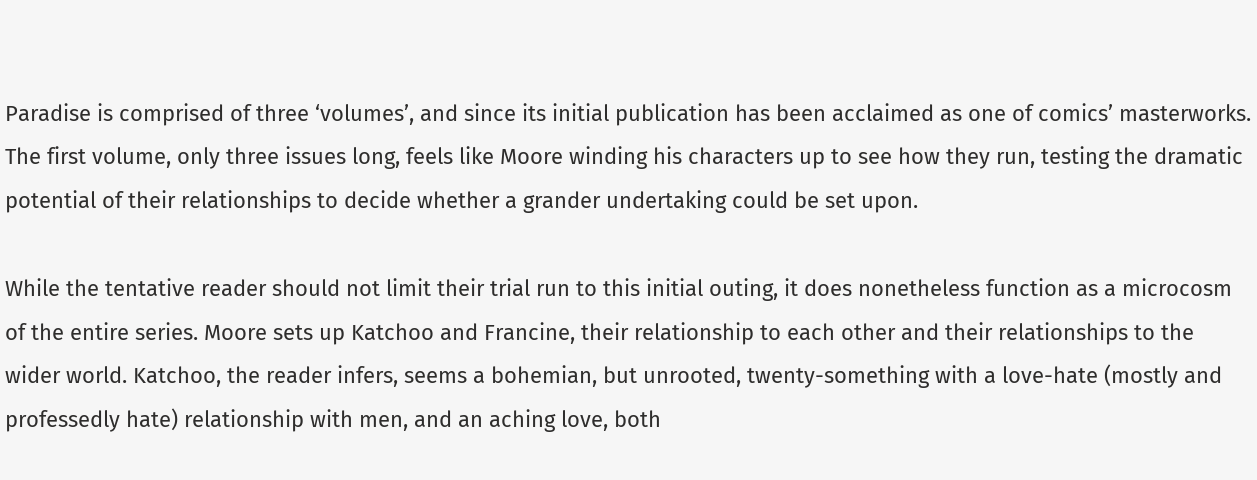Paradise is comprised of three ‘volumes’, and since its initial publication has been acclaimed as one of comics’ masterworks. The first volume, only three issues long, feels like Moore winding his characters up to see how they run, testing the dramatic potential of their relationships to decide whether a grander undertaking could be set upon.

While the tentative reader should not limit their trial run to this initial outing, it does nonetheless function as a microcosm of the entire series. Moore sets up Katchoo and Francine, their relationship to each other and their relationships to the wider world. Katchoo, the reader infers, seems a bohemian, but unrooted, twenty-something with a love-hate (mostly and professedly hate) relationship with men, and an aching love, both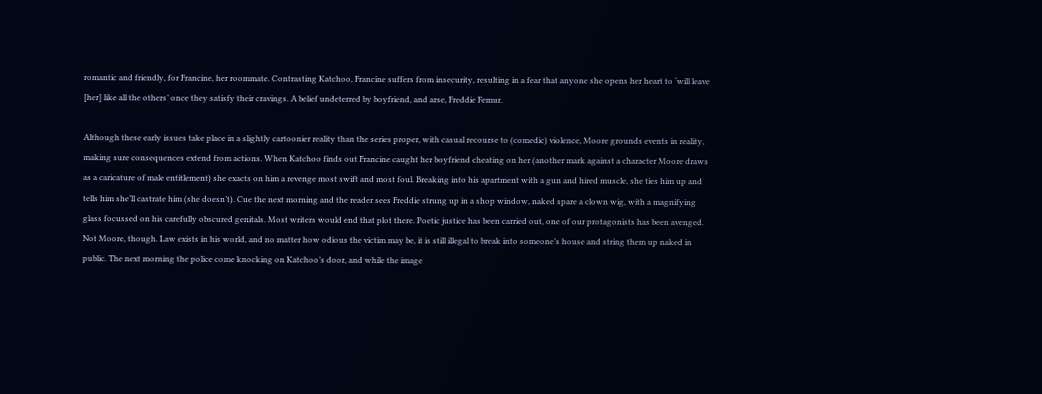romantic and friendly, for Francine, her roommate. Contrasting Katchoo, Francine suffers from insecurity, resulting in a fear that anyone she opens her heart to ‘will leave [her] like all the others’ once they satisfy their cravings. A belief undeterred by boyfriend, and arse, Freddie Femur.

Although these early issues take place in a slightly cartoonier reality than the series proper, with casual recourse to (comedic) violence, Moore grounds events in reality, making sure consequences extend from actions. When Katchoo finds out Francine caught her boyfriend cheating on her (another mark against a character Moore draws as a caricature of male entitlement) she exacts on him a revenge most swift and most foul. Breaking into his apartment with a gun and hired muscle, she ties him up and tells him she’ll castrate him (she doesn’t). Cue the next morning and the reader sees Freddie strung up in a shop window, naked spare a clown wig, with a magnifying glass focussed on his carefully obscured genitals. Most writers would end that plot there. Poetic justice has been carried out, one of our protagonists has been avenged. Not Moore, though. Law exists in his world, and no matter how odious the victim may be, it is still illegal to break into someone’s house and string them up naked in public. The next morning the police come knocking on Katchoo’s door, and while the image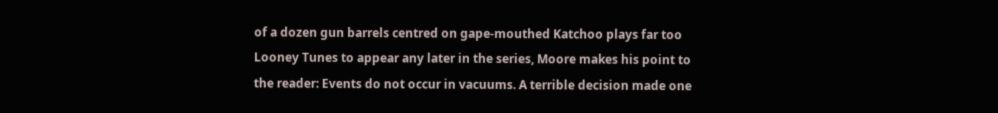of a dozen gun barrels centred on gape-mouthed Katchoo plays far too Looney Tunes to appear any later in the series, Moore makes his point to the reader: Events do not occur in vacuums. A terrible decision made one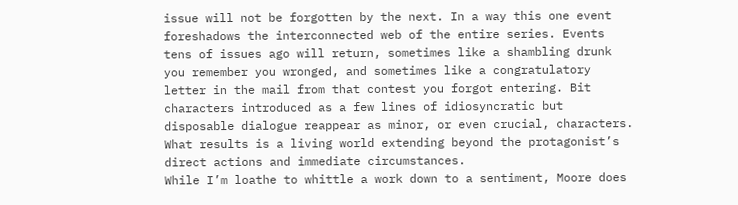issue will not be forgotten by the next. In a way this one event foreshadows the interconnected web of the entire series. Events tens of issues ago will return, sometimes like a shambling drunk you remember you wronged, and sometimes like a congratulatory letter in the mail from that contest you forgot entering. Bit characters introduced as a few lines of idiosyncratic but disposable dialogue reappear as minor, or even crucial, characters. What results is a living world extending beyond the protagonist’s direct actions and immediate circumstances.
While I’m loathe to whittle a work down to a sentiment, Moore does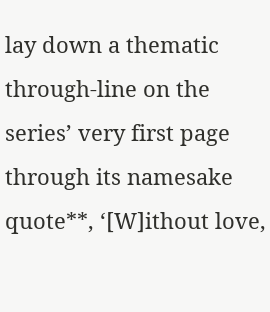lay down a thematic through-line on the series’ very first page through its namesake quote**, ‘[W]ithout love,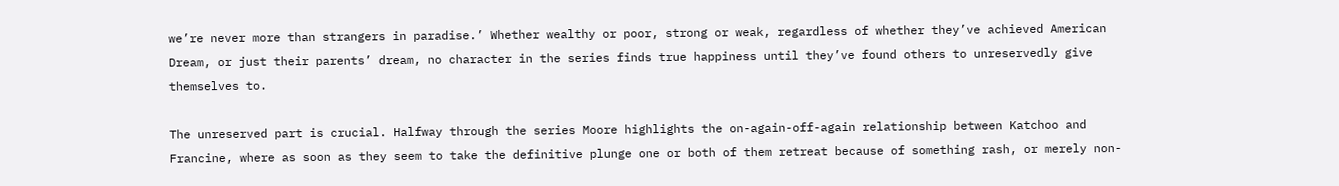we’re never more than strangers in paradise.’ Whether wealthy or poor, strong or weak, regardless of whether they’ve achieved American Dream, or just their parents’ dream, no character in the series finds true happiness until they’ve found others to unreservedly give themselves to.

The unreserved part is crucial. Halfway through the series Moore highlights the on-again-off-again relationship between Katchoo and Francine, where as soon as they seem to take the definitive plunge one or both of them retreat because of something rash, or merely non-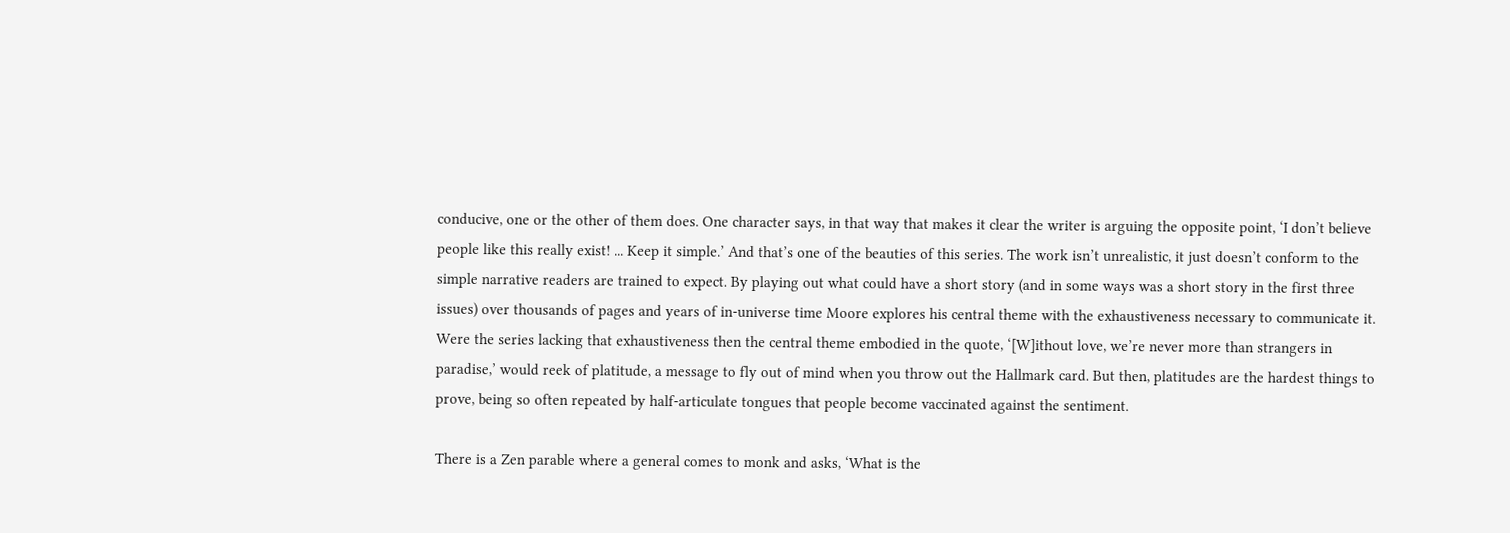conducive, one or the other of them does. One character says, in that way that makes it clear the writer is arguing the opposite point, ‘I don’t believe people like this really exist! ... Keep it simple.’ And that’s one of the beauties of this series. The work isn’t unrealistic, it just doesn’t conform to the simple narrative readers are trained to expect. By playing out what could have a short story (and in some ways was a short story in the first three issues) over thousands of pages and years of in-universe time Moore explores his central theme with the exhaustiveness necessary to communicate it. Were the series lacking that exhaustiveness then the central theme embodied in the quote, ‘[W]ithout love, we’re never more than strangers in paradise,’ would reek of platitude, a message to fly out of mind when you throw out the Hallmark card. But then, platitudes are the hardest things to prove, being so often repeated by half-articulate tongues that people become vaccinated against the sentiment.

There is a Zen parable where a general comes to monk and asks, ‘What is the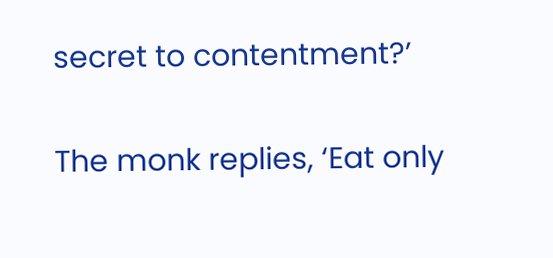secret to contentment?’

The monk replies, ‘Eat only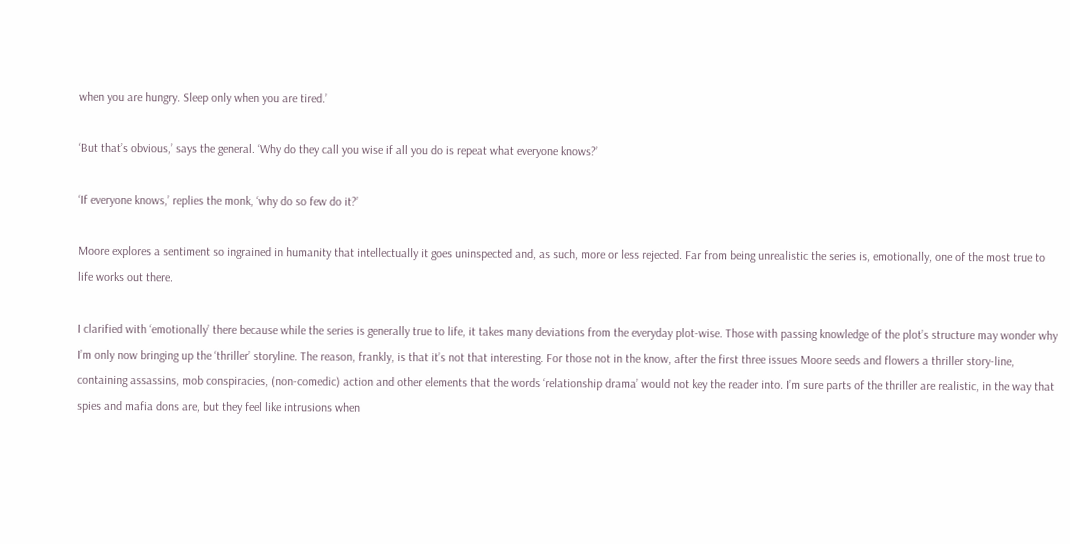when you are hungry. Sleep only when you are tired.’

‘But that’s obvious,’ says the general. ‘Why do they call you wise if all you do is repeat what everyone knows?’

‘If everyone knows,’ replies the monk, ‘why do so few do it?’

Moore explores a sentiment so ingrained in humanity that intellectually it goes uninspected and, as such, more or less rejected. Far from being unrealistic the series is, emotionally, one of the most true to life works out there.

I clarified with ‘emotionally’ there because while the series is generally true to life, it takes many deviations from the everyday plot-wise. Those with passing knowledge of the plot’s structure may wonder why I’m only now bringing up the ‘thriller’ storyline. The reason, frankly, is that it’s not that interesting. For those not in the know, after the first three issues Moore seeds and flowers a thriller story-line, containing assassins, mob conspiracies, (non-comedic) action and other elements that the words ‘relationship drama’ would not key the reader into. I’m sure parts of the thriller are realistic, in the way that spies and mafia dons are, but they feel like intrusions when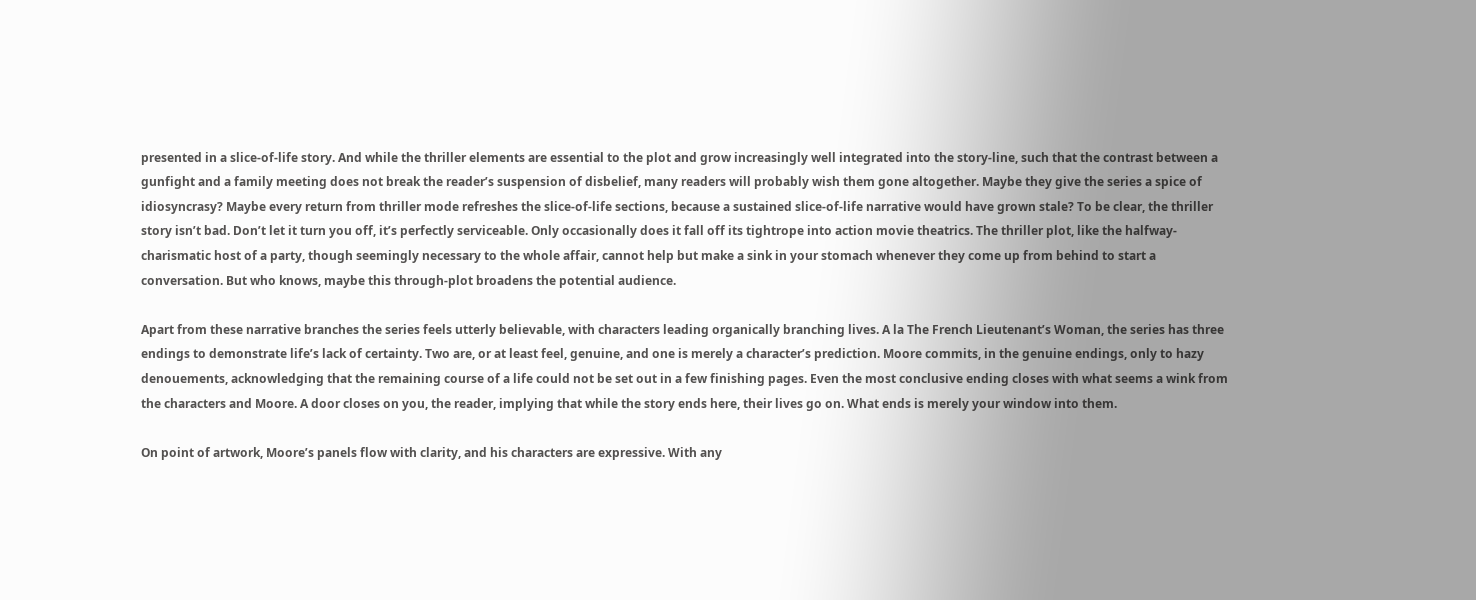presented in a slice-of-life story. And while the thriller elements are essential to the plot and grow increasingly well integrated into the story-line, such that the contrast between a gunfight and a family meeting does not break the reader’s suspension of disbelief, many readers will probably wish them gone altogether. Maybe they give the series a spice of idiosyncrasy? Maybe every return from thriller mode refreshes the slice-of-life sections, because a sustained slice-of-life narrative would have grown stale? To be clear, the thriller story isn’t bad. Don’t let it turn you off, it’s perfectly serviceable. Only occasionally does it fall off its tightrope into action movie theatrics. The thriller plot, like the halfway-charismatic host of a party, though seemingly necessary to the whole affair, cannot help but make a sink in your stomach whenever they come up from behind to start a conversation. But who knows, maybe this through-plot broadens the potential audience.

Apart from these narrative branches the series feels utterly believable, with characters leading organically branching lives. A la The French Lieutenant’s Woman, the series has three endings to demonstrate life’s lack of certainty. Two are, or at least feel, genuine, and one is merely a character’s prediction. Moore commits, in the genuine endings, only to hazy denouements, acknowledging that the remaining course of a life could not be set out in a few finishing pages. Even the most conclusive ending closes with what seems a wink from the characters and Moore. A door closes on you, the reader, implying that while the story ends here, their lives go on. What ends is merely your window into them.

On point of artwork, Moore’s panels flow with clarity, and his characters are expressive. With any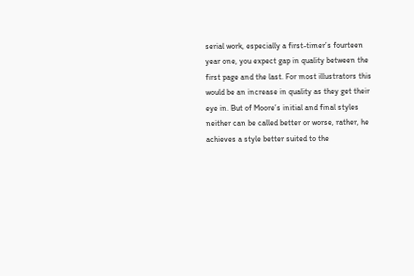serial work, especially a first-timer’s fourteen year one, you expect gap in quality between the first page and the last. For most illustrators this would be an increase in quality as they get their eye in. But of Moore’s initial and final styles neither can be called better or worse, rather, he achieves a style better suited to the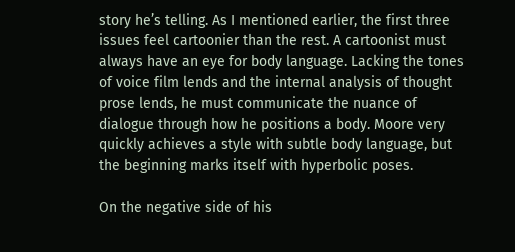story he’s telling. As I mentioned earlier, the first three issues feel cartoonier than the rest. A cartoonist must always have an eye for body language. Lacking the tones of voice film lends and the internal analysis of thought prose lends, he must communicate the nuance of dialogue through how he positions a body. Moore very quickly achieves a style with subtle body language, but the beginning marks itself with hyperbolic poses.

On the negative side of his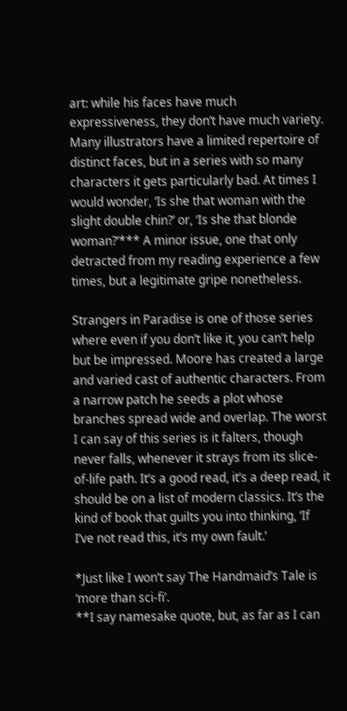art: while his faces have much expressiveness, they don’t have much variety. Many illustrators have a limited repertoire of distinct faces, but in a series with so many characters it gets particularly bad. At times I would wonder, ‘Is she that woman with the slight double chin?’ or, ‘Is she that blonde woman?’*** A minor issue, one that only detracted from my reading experience a few times, but a legitimate gripe nonetheless.

Strangers in Paradise is one of those series where even if you don’t like it, you can’t help but be impressed. Moore has created a large and varied cast of authentic characters. From a narrow patch he seeds a plot whose branches spread wide and overlap. The worst I can say of this series is it falters, though never falls, whenever it strays from its slice-of-life path. It’s a good read, it’s a deep read, it should be on a list of modern classics. It’s the kind of book that guilts you into thinking, ‘If I’ve not read this, it’s my own fault.’

*Just like I won’t say The Handmaid’s Tale is ‘more than sci-fi’.
**I say namesake quote, but, as far as I can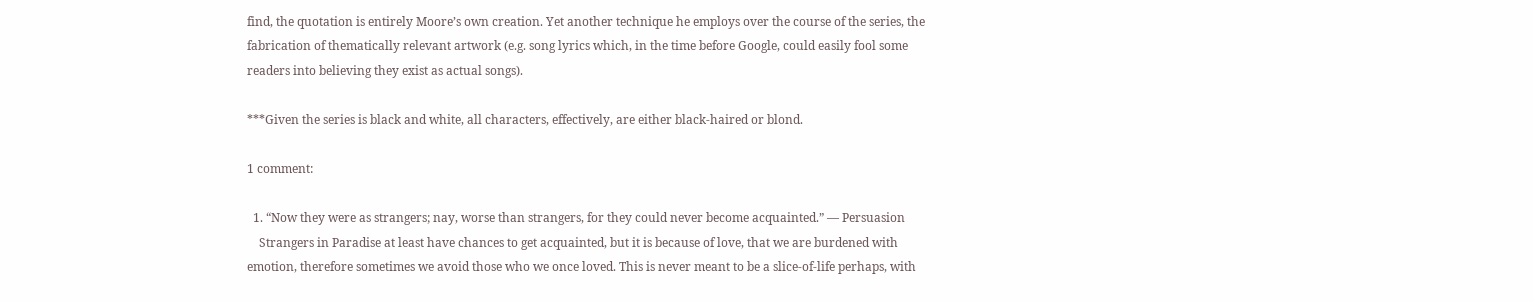find, the quotation is entirely Moore’s own creation. Yet another technique he employs over the course of the series, the fabrication of thematically relevant artwork (e.g. song lyrics which, in the time before Google, could easily fool some readers into believing they exist as actual songs).

***Given the series is black and white, all characters, effectively, are either black-haired or blond.

1 comment:

  1. “Now they were as strangers; nay, worse than strangers, for they could never become acquainted.” — Persuasion
    Strangers in Paradise at least have chances to get acquainted, but it is because of love, that we are burdened with emotion, therefore sometimes we avoid those who we once loved. This is never meant to be a slice-of-life perhaps, with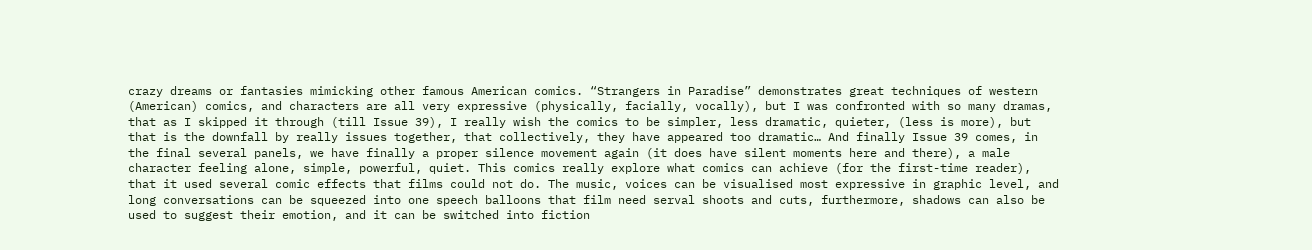crazy dreams or fantasies mimicking other famous American comics. “Strangers in Paradise” demonstrates great techniques of western (American) comics, and characters are all very expressive (physically, facially, vocally), but I was confronted with so many dramas, that as I skipped it through (till Issue 39), I really wish the comics to be simpler, less dramatic, quieter, (less is more), but that is the downfall by really issues together, that collectively, they have appeared too dramatic… And finally Issue 39 comes, in the final several panels, we have finally a proper silence movement again (it does have silent moments here and there), a male character feeling alone, simple, powerful, quiet. This comics really explore what comics can achieve (for the first-time reader), that it used several comic effects that films could not do. The music, voices can be visualised most expressive in graphic level, and long conversations can be squeezed into one speech balloons that film need serval shoots and cuts, furthermore, shadows can also be used to suggest their emotion, and it can be switched into fiction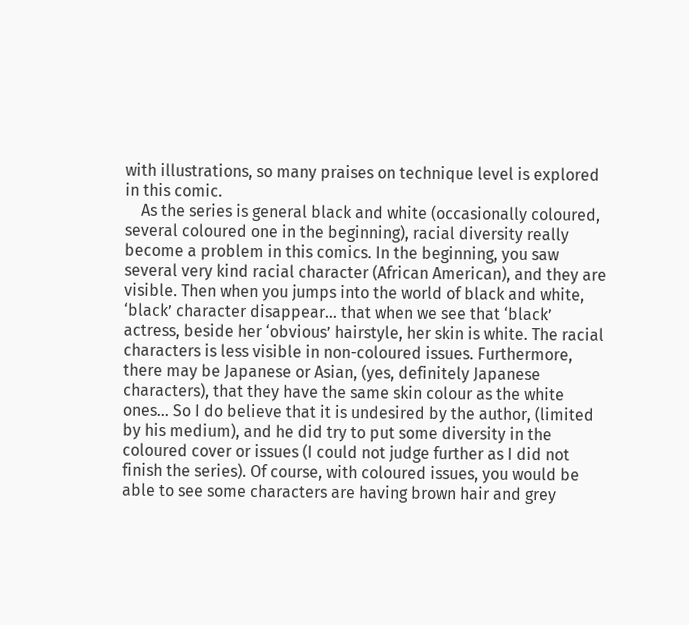with illustrations, so many praises on technique level is explored in this comic.
    As the series is general black and white (occasionally coloured, several coloured one in the beginning), racial diversity really become a problem in this comics. In the beginning, you saw several very kind racial character (African American), and they are visible. Then when you jumps into the world of black and white, ‘black’ character disappear… that when we see that ‘black’ actress, beside her ‘obvious’ hairstyle, her skin is white. The racial characters is less visible in non-coloured issues. Furthermore, there may be Japanese or Asian, (yes, definitely Japanese characters), that they have the same skin colour as the white ones… So I do believe that it is undesired by the author, (limited by his medium), and he did try to put some diversity in the coloured cover or issues (I could not judge further as I did not finish the series). Of course, with coloured issues, you would be able to see some characters are having brown hair and grey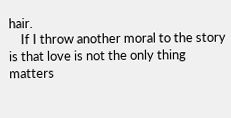hair.
    If I throw another moral to the story is that love is not the only thing matters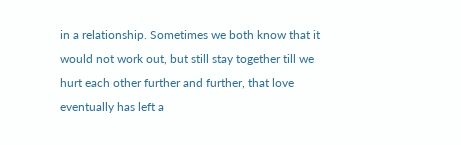in a relationship. Sometimes we both know that it would not work out, but still stay together till we hurt each other further and further, that love eventually has left a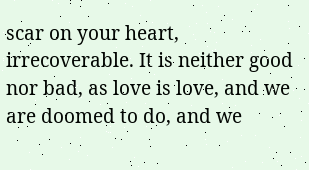scar on your heart, irrecoverable. It is neither good nor bad, as love is love, and we are doomed to do, and we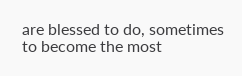are blessed to do, sometimes to become the most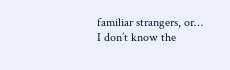familiar strangers, or… I don’t know the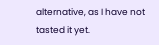alternative, as I have not tasted it yet.